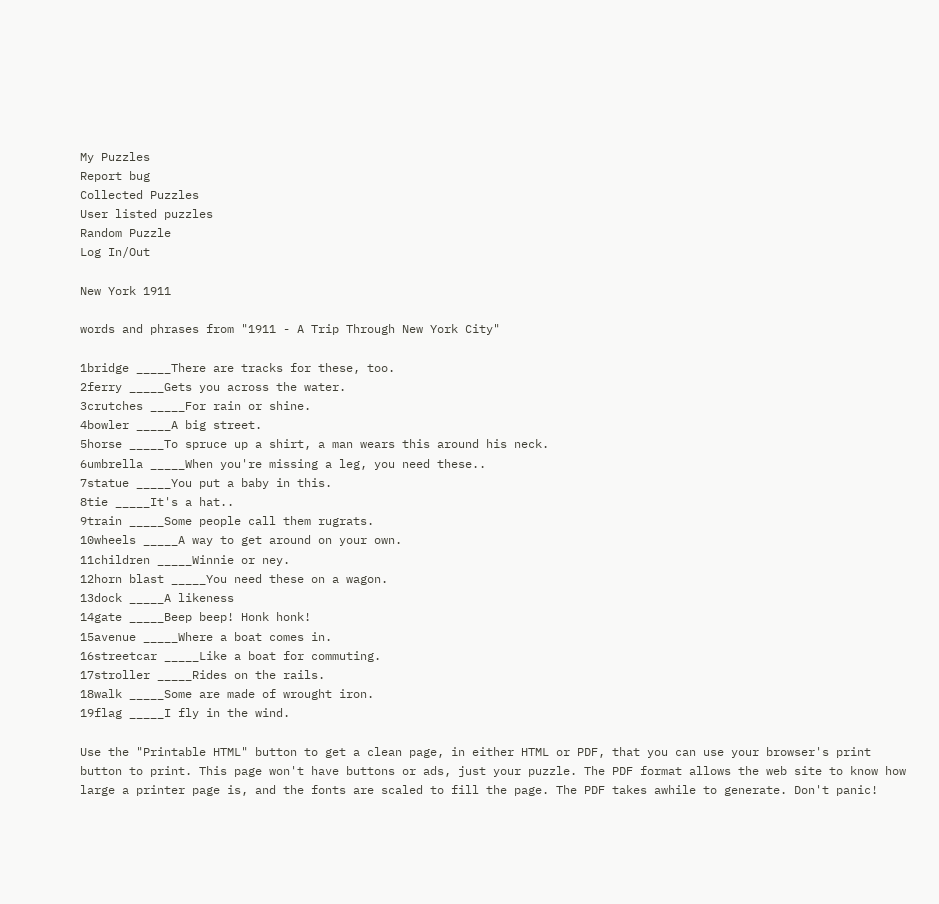My Puzzles
Report bug
Collected Puzzles
User listed puzzles
Random Puzzle
Log In/Out

New York 1911

words and phrases from "1911 - A Trip Through New York City"

1bridge _____There are tracks for these, too.
2ferry _____Gets you across the water.
3crutches _____For rain or shine.
4bowler _____A big street.
5horse _____To spruce up a shirt, a man wears this around his neck.
6umbrella _____When you're missing a leg, you need these..
7statue _____You put a baby in this.
8tie _____It's a hat..
9train _____Some people call them rugrats.
10wheels _____A way to get around on your own.
11children _____Winnie or ney.
12horn blast _____You need these on a wagon.
13dock _____A likeness
14gate _____Beep beep! Honk honk!
15avenue _____Where a boat comes in.
16streetcar _____Like a boat for commuting.
17stroller _____Rides on the rails.
18walk _____Some are made of wrought iron.
19flag _____I fly in the wind.

Use the "Printable HTML" button to get a clean page, in either HTML or PDF, that you can use your browser's print button to print. This page won't have buttons or ads, just your puzzle. The PDF format allows the web site to know how large a printer page is, and the fonts are scaled to fill the page. The PDF takes awhile to generate. Don't panic!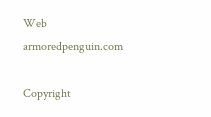Web armoredpenguin.com

Copyright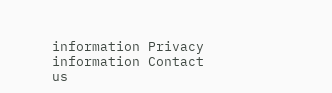information Privacy information Contact us